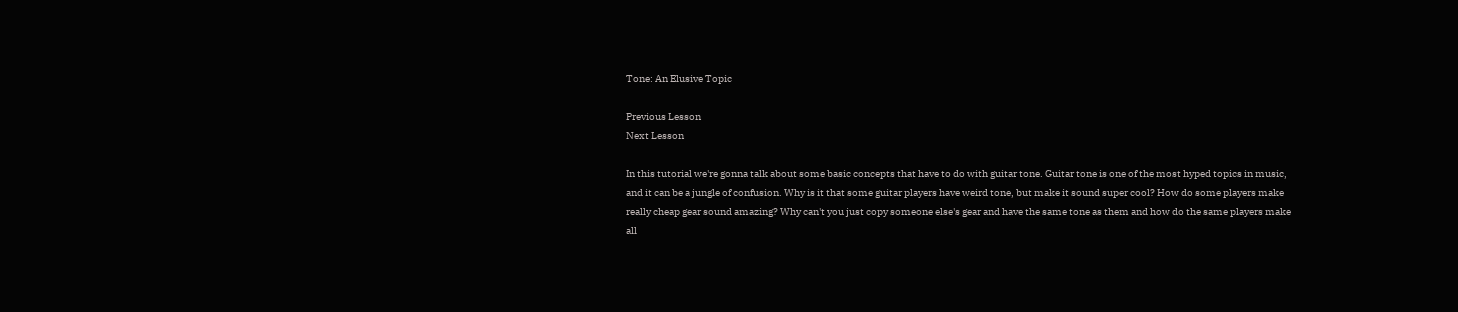Tone: An Elusive Topic

Previous Lesson
Next Lesson

In this tutorial we're gonna talk about some basic concepts that have to do with guitar tone. Guitar tone is one of the most hyped topics in music, and it can be a jungle of confusion. Why is it that some guitar players have weird tone, but make it sound super cool? How do some players make really cheap gear sound amazing? Why can't you just copy someone else's gear and have the same tone as them and how do the same players make all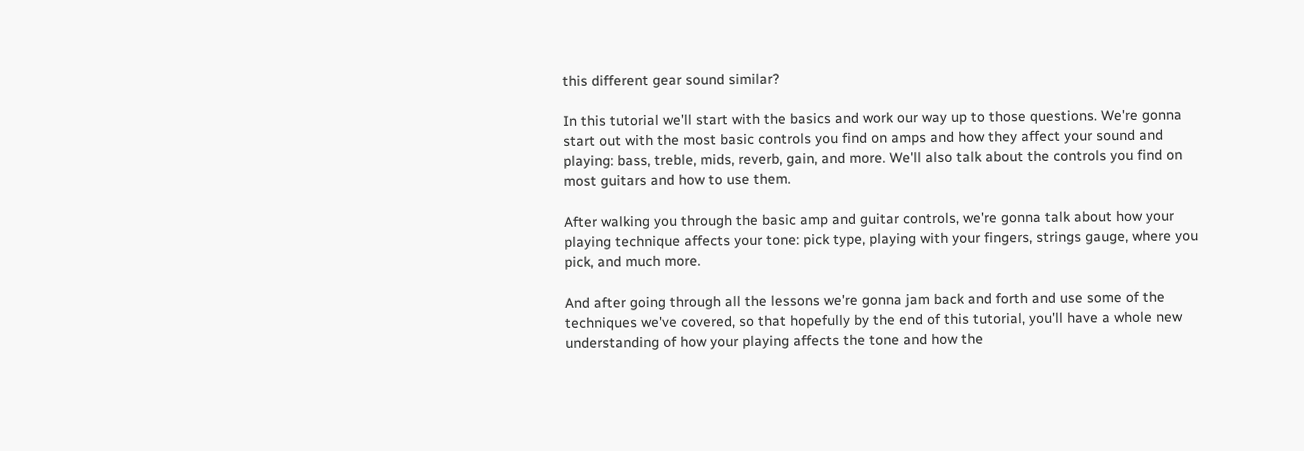this different gear sound similar?

In this tutorial we'll start with the basics and work our way up to those questions. We're gonna start out with the most basic controls you find on amps and how they affect your sound and playing: bass, treble, mids, reverb, gain, and more. We'll also talk about the controls you find on most guitars and how to use them.

After walking you through the basic amp and guitar controls, we're gonna talk about how your playing technique affects your tone: pick type, playing with your fingers, strings gauge, where you pick, and much more.

And after going through all the lessons we're gonna jam back and forth and use some of the techniques we've covered, so that hopefully by the end of this tutorial, you'll have a whole new understanding of how your playing affects the tone and how the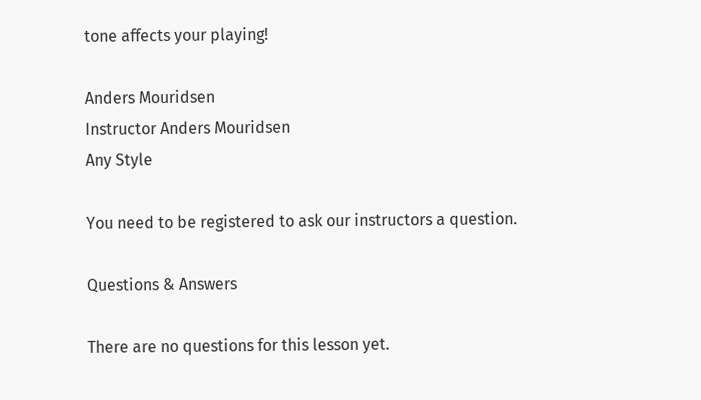tone affects your playing!

Anders Mouridsen
Instructor Anders Mouridsen
Any Style

You need to be registered to ask our instructors a question.

Questions & Answers

There are no questions for this lesson yet.